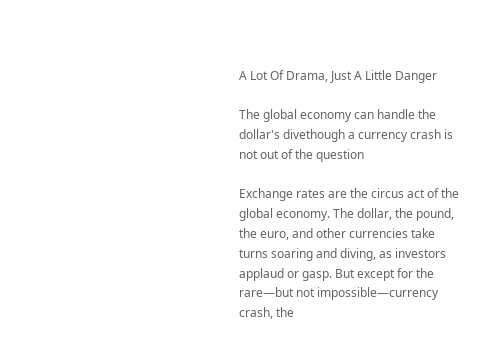A Lot Of Drama, Just A Little Danger

The global economy can handle the dollar's divethough a currency crash is not out of the question

Exchange rates are the circus act of the global economy. The dollar, the pound, the euro, and other currencies take turns soaring and diving, as investors applaud or gasp. But except for the rare—but not impossible—currency crash, the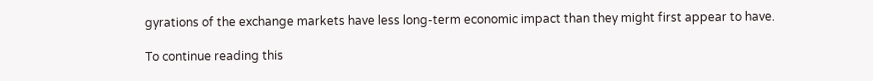gyrations of the exchange markets have less long-term economic impact than they might first appear to have.

To continue reading this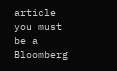article you must be a Bloomberg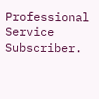Professional Service Subscriber.